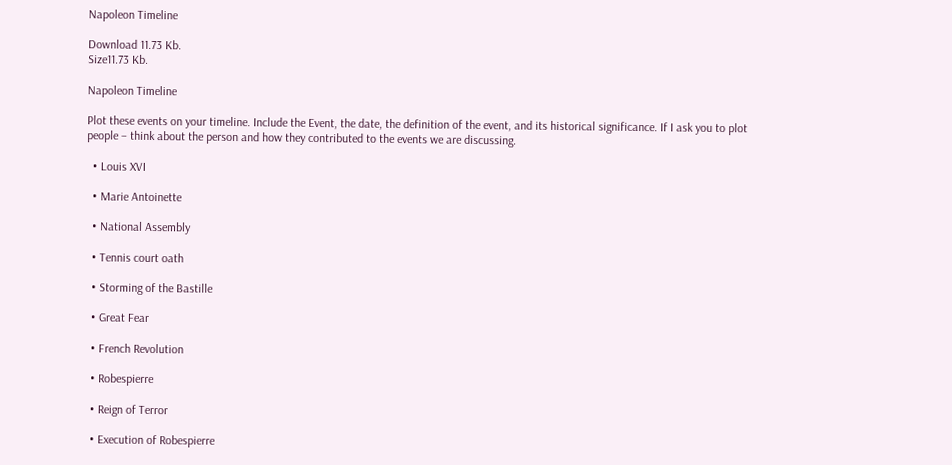Napoleon Timeline

Download 11.73 Kb.
Size11.73 Kb.

Napoleon Timeline

Plot these events on your timeline. Include the Event, the date, the definition of the event, and its historical significance. If I ask you to plot people – think about the person and how they contributed to the events we are discussing.

  • Louis XVI

  • Marie Antoinette

  • National Assembly

  • Tennis court oath

  • Storming of the Bastille

  • Great Fear

  • French Revolution

  • Robespierre

  • Reign of Terror

  • Execution of Robespierre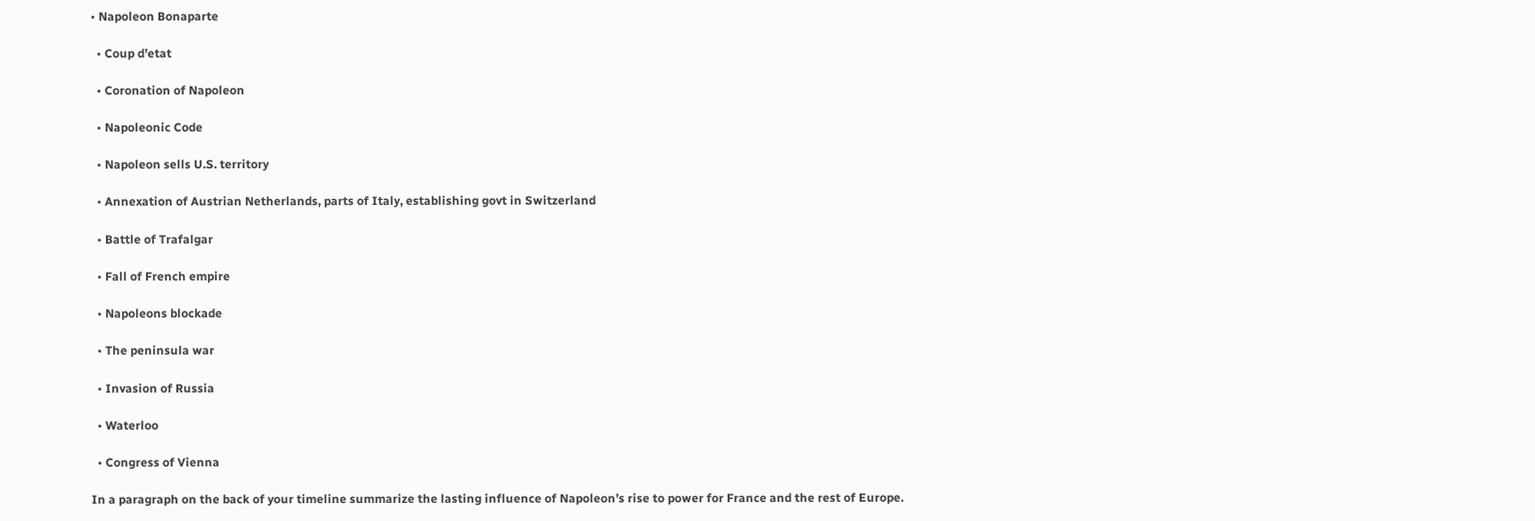• Napoleon Bonaparte

  • Coup d’etat

  • Coronation of Napoleon

  • Napoleonic Code

  • Napoleon sells U.S. territory

  • Annexation of Austrian Netherlands, parts of Italy, establishing govt in Switzerland

  • Battle of Trafalgar

  • Fall of French empire

  • Napoleons blockade

  • The peninsula war

  • Invasion of Russia

  • Waterloo

  • Congress of Vienna

In a paragraph on the back of your timeline summarize the lasting influence of Napoleon’s rise to power for France and the rest of Europe.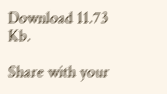Download 11.73 Kb.

Share with your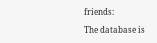friends:

The database is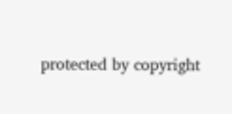protected by copyright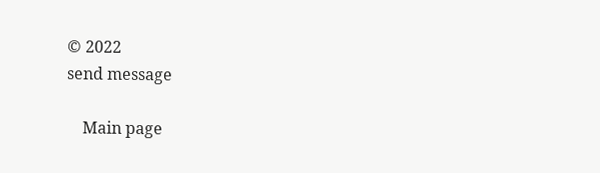© 2022
send message

    Main page